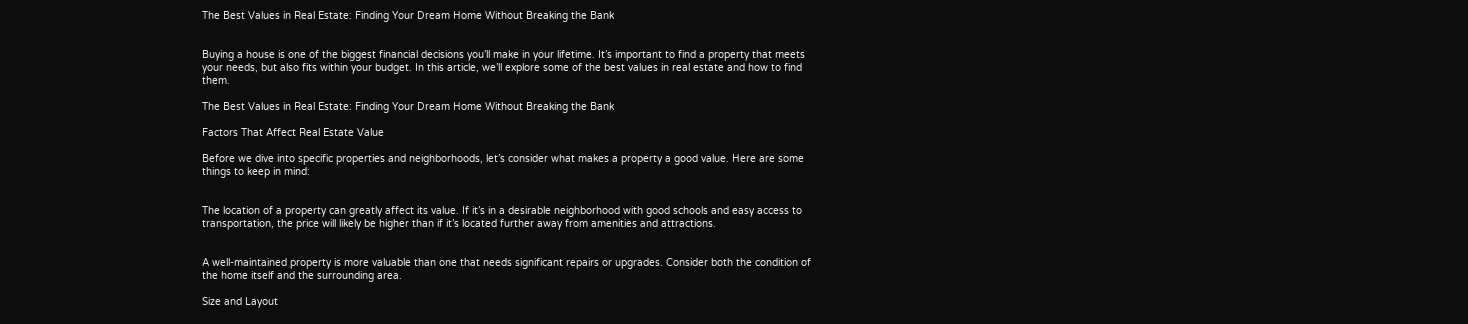The Best Values in Real Estate: Finding Your Dream Home Without Breaking the Bank


Buying a house is one of the biggest financial decisions you’ll make in your lifetime. It’s important to find a property that meets your needs, but also fits within your budget. In this article, we’ll explore some of the best values in real estate and how to find them.

The Best Values in Real Estate: Finding Your Dream Home Without Breaking the Bank

Factors That Affect Real Estate Value

Before we dive into specific properties and neighborhoods, let’s consider what makes a property a good value. Here are some things to keep in mind:


The location of a property can greatly affect its value. If it’s in a desirable neighborhood with good schools and easy access to transportation, the price will likely be higher than if it’s located further away from amenities and attractions.


A well-maintained property is more valuable than one that needs significant repairs or upgrades. Consider both the condition of the home itself and the surrounding area.

Size and Layout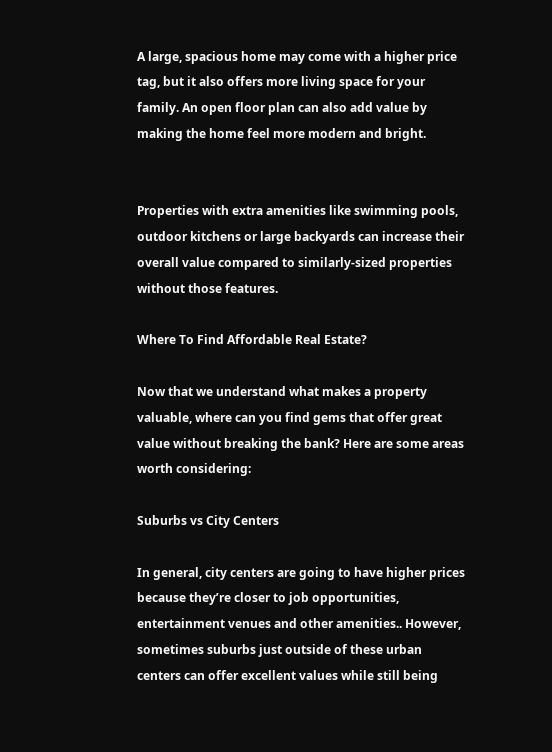A large, spacious home may come with a higher price tag, but it also offers more living space for your family. An open floor plan can also add value by making the home feel more modern and bright.


Properties with extra amenities like swimming pools, outdoor kitchens or large backyards can increase their overall value compared to similarly-sized properties without those features.

Where To Find Affordable Real Estate?

Now that we understand what makes a property valuable, where can you find gems that offer great value without breaking the bank? Here are some areas worth considering:

Suburbs vs City Centers

In general, city centers are going to have higher prices because they’re closer to job opportunities, entertainment venues and other amenities.. However, sometimes suburbs just outside of these urban centers can offer excellent values while still being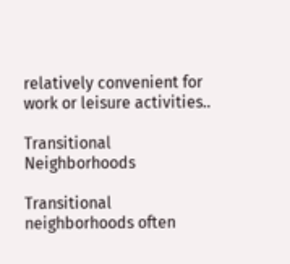relatively convenient for work or leisure activities..

Transitional Neighborhoods

Transitional neighborhoods often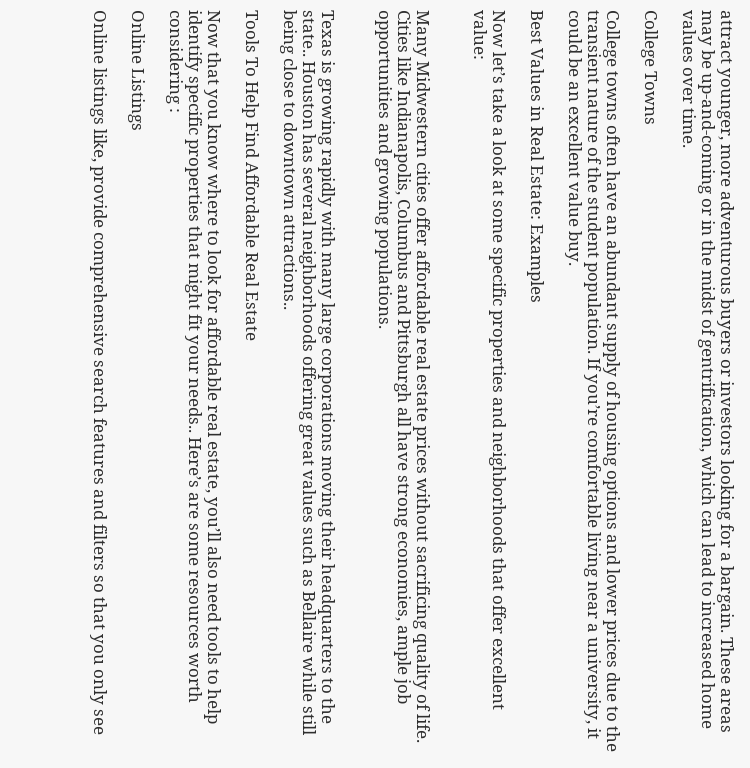attract younger, more adventurous buyers or investors looking for a bargain. These areas may be up-and-coming or in the midst of gentrification, which can lead to increased home values over time.

College Towns

College towns often have an abundant supply of housing options and lower prices due to the transient nature of the student population. If you’re comfortable living near a university, it could be an excellent value buy.

Best Values in Real Estate: Examples

Now let’s take a look at some specific properties and neighborhoods that offer excellent value:


Many Midwestern cities offer affordable real estate prices without sacrificing quality of life. Cities like Indianapolis, Columbus and Pittsburgh all have strong economies, ample job opportunities and growing populations.


Texas is growing rapidly with many large corporations moving their headquarters to the state.. Houston has several neighborhoods offering great values such as Bellaire while still being close to downtown attractions..

Tools To Help Find Affordable Real Estate

Now that you know where to look for affordable real estate, you’ll also need tools to help identify specific properties that might fit your needs.. Here’s are some resources worth considering :

Online Listings

Online listings like, provide comprehensive search features and filters so that you only see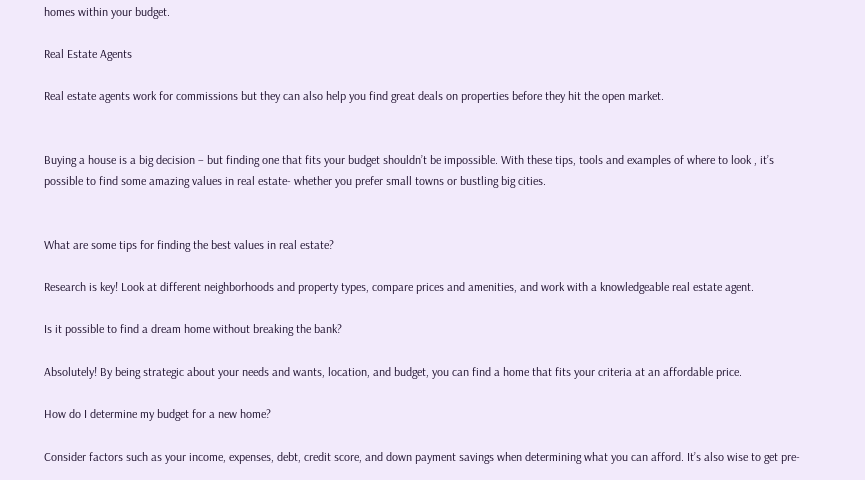homes within your budget.

Real Estate Agents

Real estate agents work for commissions but they can also help you find great deals on properties before they hit the open market.


Buying a house is a big decision – but finding one that fits your budget shouldn’t be impossible. With these tips, tools and examples of where to look , it’s possible to find some amazing values in real estate- whether you prefer small towns or bustling big cities.


What are some tips for finding the best values in real estate?

Research is key! Look at different neighborhoods and property types, compare prices and amenities, and work with a knowledgeable real estate agent.

Is it possible to find a dream home without breaking the bank?

Absolutely! By being strategic about your needs and wants, location, and budget, you can find a home that fits your criteria at an affordable price.

How do I determine my budget for a new home?

Consider factors such as your income, expenses, debt, credit score, and down payment savings when determining what you can afford. It’s also wise to get pre-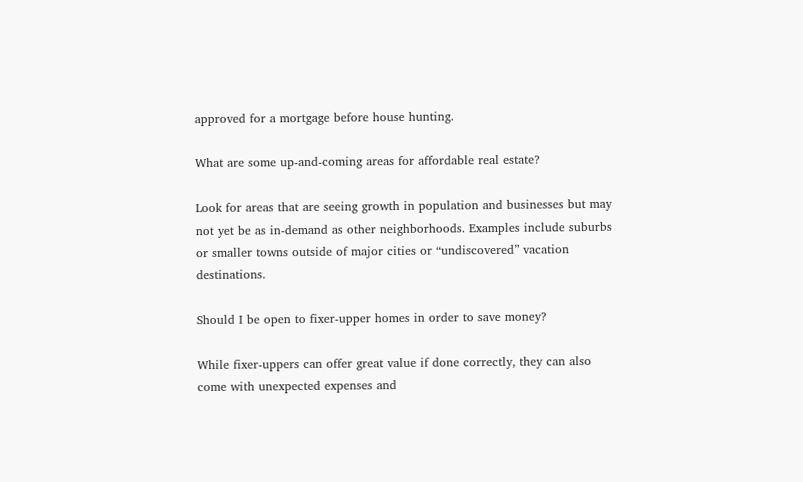approved for a mortgage before house hunting.

What are some up-and-coming areas for affordable real estate?

Look for areas that are seeing growth in population and businesses but may not yet be as in-demand as other neighborhoods. Examples include suburbs or smaller towns outside of major cities or “undiscovered” vacation destinations.

Should I be open to fixer-upper homes in order to save money?

While fixer-uppers can offer great value if done correctly, they can also come with unexpected expenses and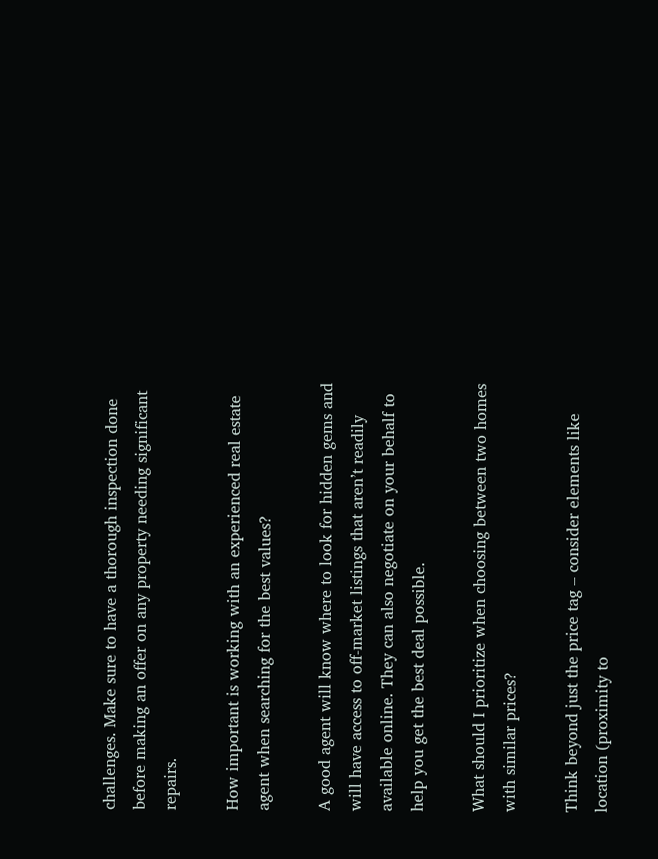challenges. Make sure to have a thorough inspection done before making an offer on any property needing significant repairs.

How important is working with an experienced real estate agent when searching for the best values?

A good agent will know where to look for hidden gems and will have access to off-market listings that aren’t readily available online. They can also negotiate on your behalf to help you get the best deal possible.

What should I prioritize when choosing between two homes with similar prices?

Think beyond just the price tag – consider elements like location (proximity to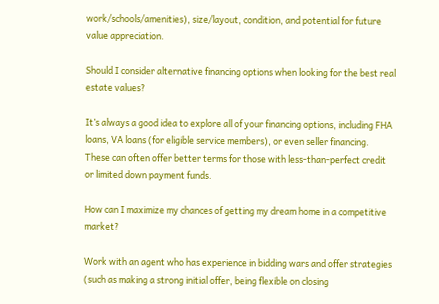work/schools/amenities), size/layout, condition, and potential for future value appreciation.

Should I consider alternative financing options when looking for the best real estate values?

It’s always a good idea to explore all of your financing options, including FHA loans, VA loans (for eligible service members), or even seller financing. These can often offer better terms for those with less-than-perfect credit or limited down payment funds.

How can I maximize my chances of getting my dream home in a competitive market?

Work with an agent who has experience in bidding wars and offer strategies (such as making a strong initial offer, being flexible on closing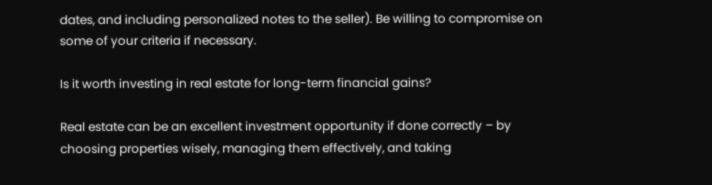dates, and including personalized notes to the seller). Be willing to compromise on some of your criteria if necessary.

Is it worth investing in real estate for long-term financial gains?

Real estate can be an excellent investment opportunity if done correctly – by choosing properties wisely, managing them effectively, and taking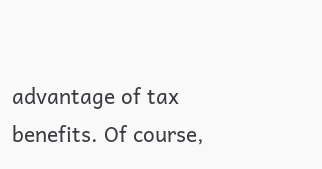advantage of tax benefits. Of course,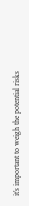it’s important to weigh the potential risks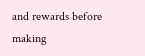and rewards before making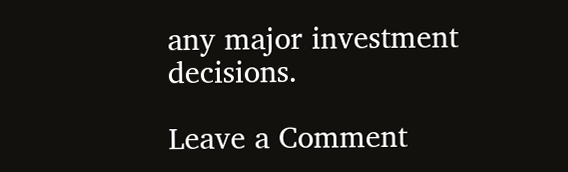any major investment decisions.

Leave a Comment